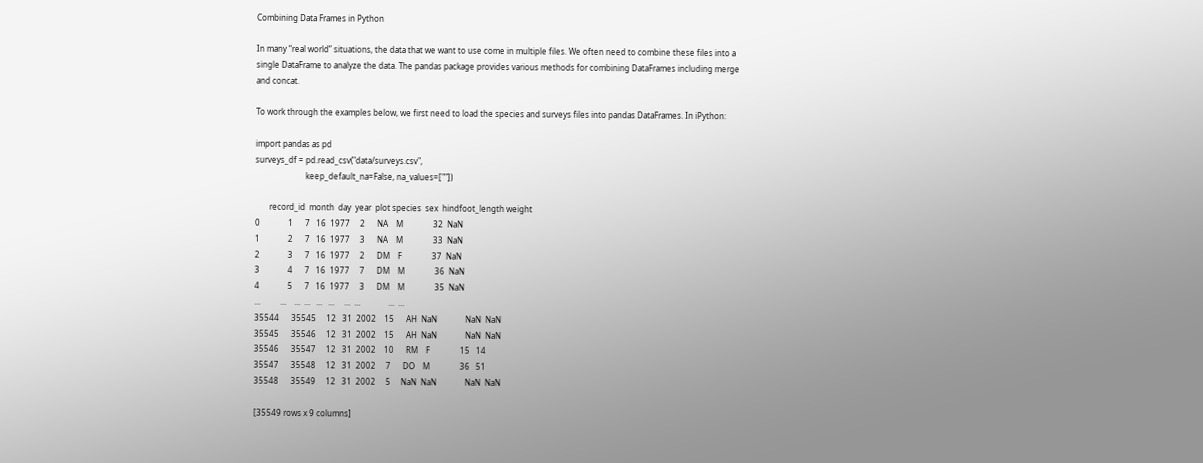Combining Data Frames in Python

In many “real world” situations, the data that we want to use come in multiple files. We often need to combine these files into a single DataFrame to analyze the data. The pandas package provides various methods for combining DataFrames including merge and concat.

To work through the examples below, we first need to load the species and surveys files into pandas DataFrames. In iPython:

import pandas as pd
surveys_df = pd.read_csv("data/surveys.csv",
                         keep_default_na=False, na_values=[""])

       record_id  month  day  year  plot species  sex  hindfoot_length weight
0              1      7   16  1977     2      NA    M               32  NaN
1              2      7   16  1977     3      NA    M               33  NaN
2              3      7   16  1977     2      DM    F               37  NaN
3              4      7   16  1977     7      DM    M               36  NaN
4              5      7   16  1977     3      DM    M               35  NaN
...          ...    ...  ...   ...   ...     ...  ...              ...  ...
35544      35545     12   31  2002    15      AH  NaN              NaN  NaN
35545      35546     12   31  2002    15      AH  NaN              NaN  NaN
35546      35547     12   31  2002    10      RM    F               15   14
35547      35548     12   31  2002     7      DO    M               36   51
35548      35549     12   31  2002     5     NaN  NaN              NaN  NaN

[35549 rows x 9 columns]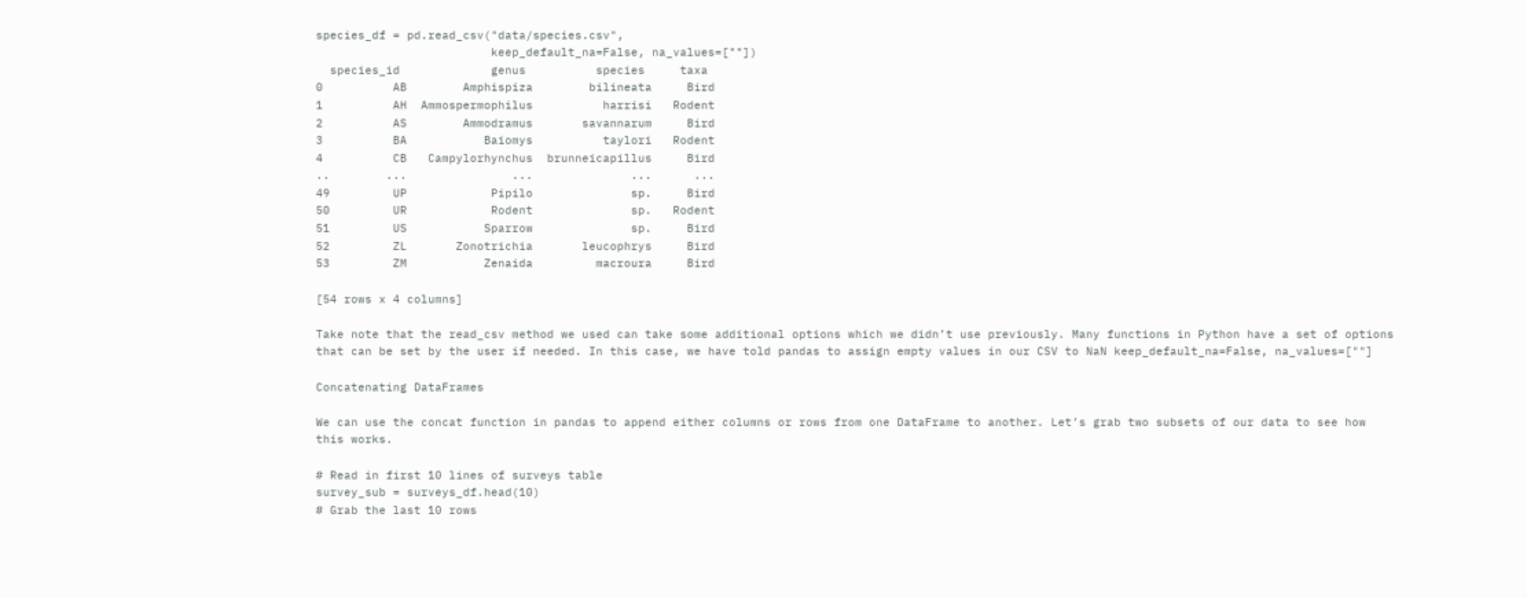species_df = pd.read_csv("data/species.csv",
                         keep_default_na=False, na_values=[""])
  species_id             genus          species     taxa
0          AB        Amphispiza        bilineata     Bird
1          AH  Ammospermophilus          harrisi   Rodent
2          AS        Ammodramus       savannarum     Bird
3          BA           Baiomys          taylori   Rodent
4          CB   Campylorhynchus  brunneicapillus     Bird
..        ...               ...              ...      ...
49         UP            Pipilo              sp.     Bird
50         UR            Rodent              sp.   Rodent
51         US           Sparrow              sp.     Bird
52         ZL       Zonotrichia       leucophrys     Bird
53         ZM           Zenaida         macroura     Bird

[54 rows x 4 columns]

Take note that the read_csv method we used can take some additional options which we didn’t use previously. Many functions in Python have a set of options that can be set by the user if needed. In this case, we have told pandas to assign empty values in our CSV to NaN keep_default_na=False, na_values=[""]

Concatenating DataFrames

We can use the concat function in pandas to append either columns or rows from one DataFrame to another. Let’s grab two subsets of our data to see how this works.

# Read in first 10 lines of surveys table
survey_sub = surveys_df.head(10)
# Grab the last 10 rows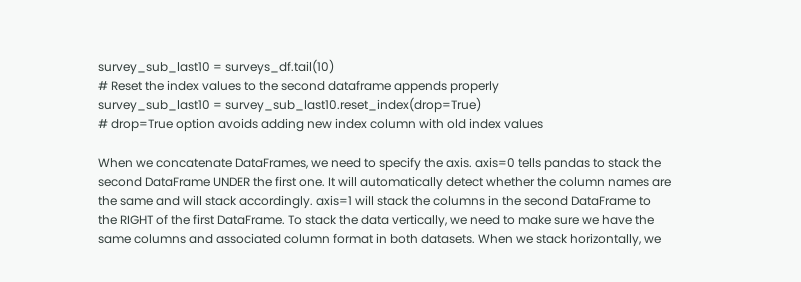survey_sub_last10 = surveys_df.tail(10)
# Reset the index values to the second dataframe appends properly
survey_sub_last10 = survey_sub_last10.reset_index(drop=True)
# drop=True option avoids adding new index column with old index values

When we concatenate DataFrames, we need to specify the axis. axis=0 tells pandas to stack the second DataFrame UNDER the first one. It will automatically detect whether the column names are the same and will stack accordingly. axis=1 will stack the columns in the second DataFrame to the RIGHT of the first DataFrame. To stack the data vertically, we need to make sure we have the same columns and associated column format in both datasets. When we stack horizontally, we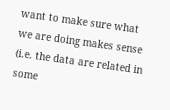want to make sure what we are doing makes sense (i.e. the data are related in some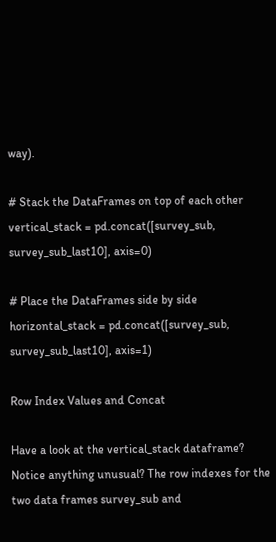way).

# Stack the DataFrames on top of each other
vertical_stack = pd.concat([survey_sub, survey_sub_last10], axis=0)

# Place the DataFrames side by side
horizontal_stack = pd.concat([survey_sub, survey_sub_last10], axis=1)

Row Index Values and Concat

Have a look at the vertical_stack dataframe? Notice anything unusual? The row indexes for the two data frames survey_sub and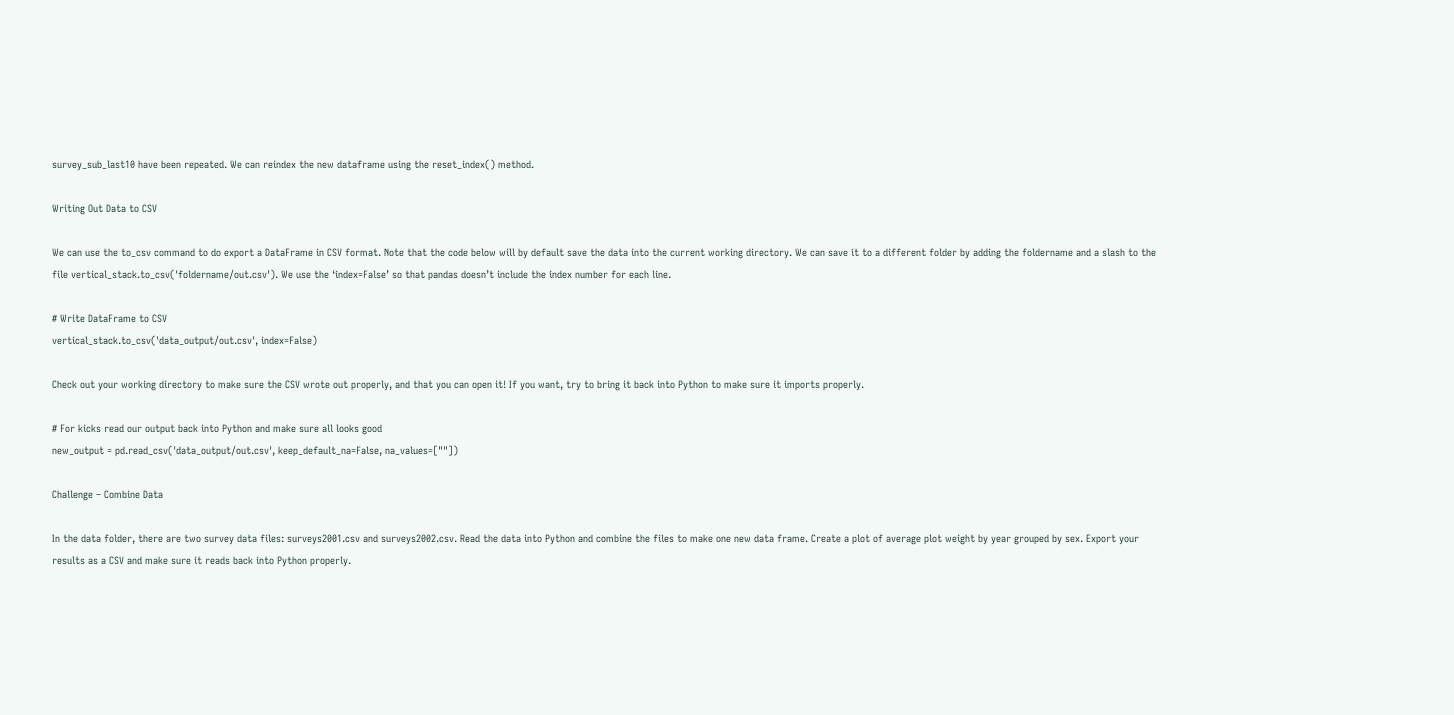survey_sub_last10 have been repeated. We can reindex the new dataframe using the reset_index() method.

Writing Out Data to CSV

We can use the to_csv command to do export a DataFrame in CSV format. Note that the code below will by default save the data into the current working directory. We can save it to a different folder by adding the foldername and a slash to the file vertical_stack.to_csv('foldername/out.csv'). We use the ‘index=False’ so that pandas doesn’t include the index number for each line.

# Write DataFrame to CSV
vertical_stack.to_csv('data_output/out.csv', index=False)

Check out your working directory to make sure the CSV wrote out properly, and that you can open it! If you want, try to bring it back into Python to make sure it imports properly.

# For kicks read our output back into Python and make sure all looks good
new_output = pd.read_csv('data_output/out.csv', keep_default_na=False, na_values=[""])

Challenge – Combine Data

In the data folder, there are two survey data files: surveys2001.csv and surveys2002.csv. Read the data into Python and combine the files to make one new data frame. Create a plot of average plot weight by year grouped by sex. Export your results as a CSV and make sure it reads back into Python properly.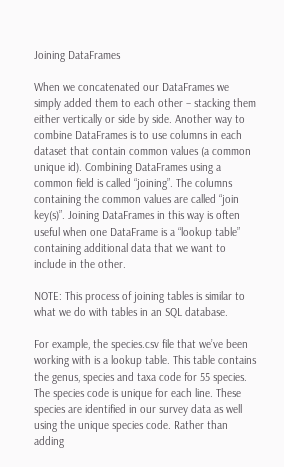Joining DataFrames

When we concatenated our DataFrames we simply added them to each other – stacking them either vertically or side by side. Another way to combine DataFrames is to use columns in each dataset that contain common values (a common unique id). Combining DataFrames using a common field is called “joining”. The columns containing the common values are called “join key(s)”. Joining DataFrames in this way is often useful when one DataFrame is a “lookup table” containing additional data that we want to include in the other.

NOTE: This process of joining tables is similar to what we do with tables in an SQL database.

For example, the species.csv file that we’ve been working with is a lookup table. This table contains the genus, species and taxa code for 55 species. The species code is unique for each line. These species are identified in our survey data as well using the unique species code. Rather than adding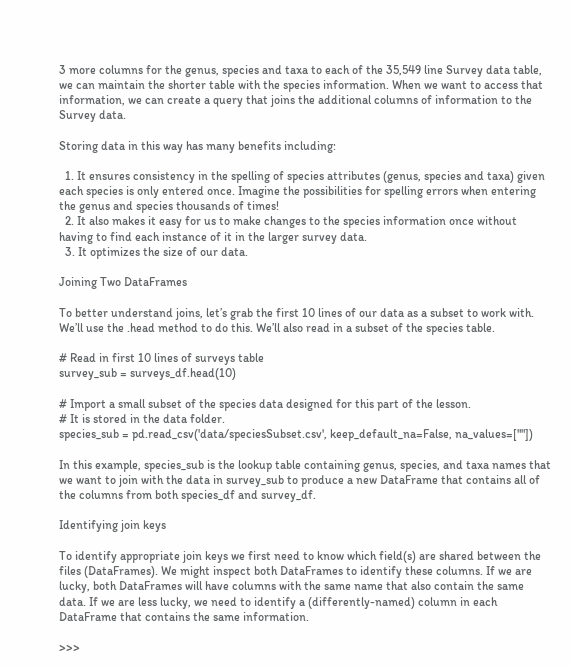3 more columns for the genus, species and taxa to each of the 35,549 line Survey data table, we can maintain the shorter table with the species information. When we want to access that information, we can create a query that joins the additional columns of information to the Survey data.

Storing data in this way has many benefits including:

  1. It ensures consistency in the spelling of species attributes (genus, species and taxa) given each species is only entered once. Imagine the possibilities for spelling errors when entering the genus and species thousands of times!
  2. It also makes it easy for us to make changes to the species information once without having to find each instance of it in the larger survey data.
  3. It optimizes the size of our data.

Joining Two DataFrames

To better understand joins, let’s grab the first 10 lines of our data as a subset to work with. We’ll use the .head method to do this. We’ll also read in a subset of the species table.

# Read in first 10 lines of surveys table
survey_sub = surveys_df.head(10)

# Import a small subset of the species data designed for this part of the lesson.
# It is stored in the data folder.
species_sub = pd.read_csv('data/speciesSubset.csv', keep_default_na=False, na_values=[""])

In this example, species_sub is the lookup table containing genus, species, and taxa names that we want to join with the data in survey_sub to produce a new DataFrame that contains all of the columns from both species_df and survey_df.

Identifying join keys

To identify appropriate join keys we first need to know which field(s) are shared between the files (DataFrames). We might inspect both DataFrames to identify these columns. If we are lucky, both DataFrames will have columns with the same name that also contain the same data. If we are less lucky, we need to identify a (differently-named) column in each DataFrame that contains the same information.

>>>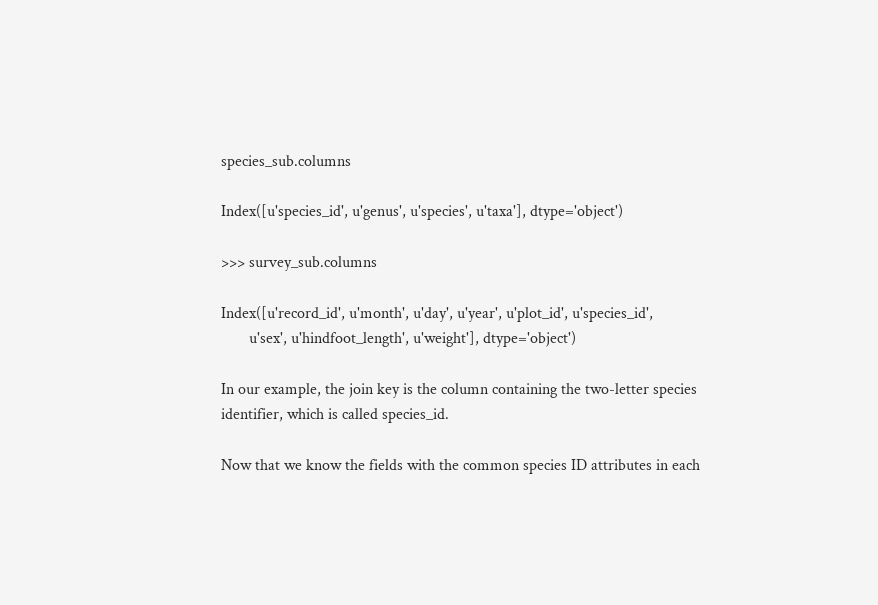species_sub.columns

Index([u'species_id', u'genus', u'species', u'taxa'], dtype='object')

>>> survey_sub.columns

Index([u'record_id', u'month', u'day', u'year', u'plot_id', u'species_id',
       u'sex', u'hindfoot_length', u'weight'], dtype='object')

In our example, the join key is the column containing the two-letter species identifier, which is called species_id.

Now that we know the fields with the common species ID attributes in each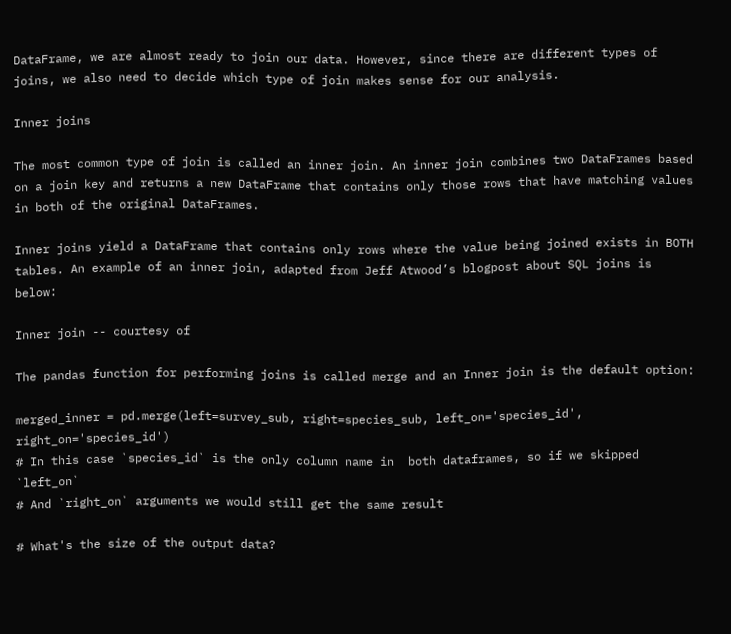DataFrame, we are almost ready to join our data. However, since there are different types of joins, we also need to decide which type of join makes sense for our analysis.

Inner joins

The most common type of join is called an inner join. An inner join combines two DataFrames based on a join key and returns a new DataFrame that contains only those rows that have matching values in both of the original DataFrames.

Inner joins yield a DataFrame that contains only rows where the value being joined exists in BOTH tables. An example of an inner join, adapted from Jeff Atwood’s blogpost about SQL joins is below:

Inner join -- courtesy of

The pandas function for performing joins is called merge and an Inner join is the default option:

merged_inner = pd.merge(left=survey_sub, right=species_sub, left_on='species_id', right_on='species_id')
# In this case `species_id` is the only column name in  both dataframes, so if we skipped `left_on`
# And `right_on` arguments we would still get the same result

# What's the size of the output data?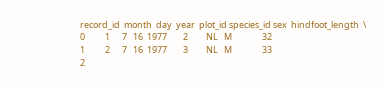record_id  month  day  year  plot_id species_id sex  hindfoot_length  \
0          1      7   16  1977        2         NL   M               32
1          2      7   16  1977        3         NL   M               33
2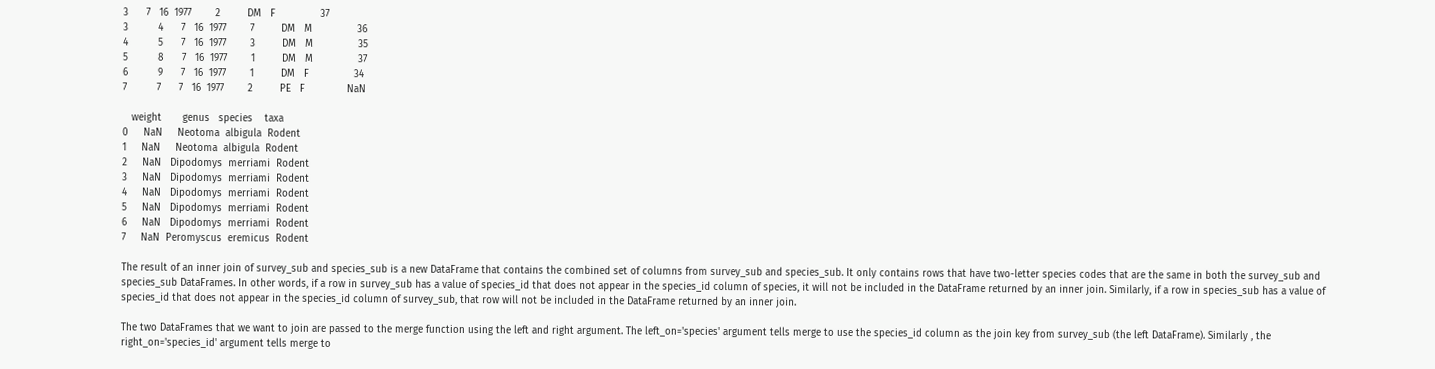3      7   16  1977        2         DM   F               37
3          4      7   16  1977        7         DM   M               36
4          5      7   16  1977        3         DM   M               35
5          8      7   16  1977        1         DM   M               37
6          9      7   16  1977        1         DM   F               34
7          7      7   16  1977        2         PE   F              NaN

   weight       genus   species    taxa
0     NaN     Neotoma  albigula  Rodent
1     NaN     Neotoma  albigula  Rodent
2     NaN   Dipodomys  merriami  Rodent
3     NaN   Dipodomys  merriami  Rodent
4     NaN   Dipodomys  merriami  Rodent
5     NaN   Dipodomys  merriami  Rodent
6     NaN   Dipodomys  merriami  Rodent
7     NaN  Peromyscus  eremicus  Rodent

The result of an inner join of survey_sub and species_sub is a new DataFrame that contains the combined set of columns from survey_sub and species_sub. It only contains rows that have two-letter species codes that are the same in both the survey_sub and species_sub DataFrames. In other words, if a row in survey_sub has a value of species_id that does not appear in the species_id column of species, it will not be included in the DataFrame returned by an inner join. Similarly, if a row in species_sub has a value of species_id that does not appear in the species_id column of survey_sub, that row will not be included in the DataFrame returned by an inner join.

The two DataFrames that we want to join are passed to the merge function using the left and right argument. The left_on='species' argument tells merge to use the species_id column as the join key from survey_sub (the left DataFrame). Similarly , the right_on='species_id' argument tells merge to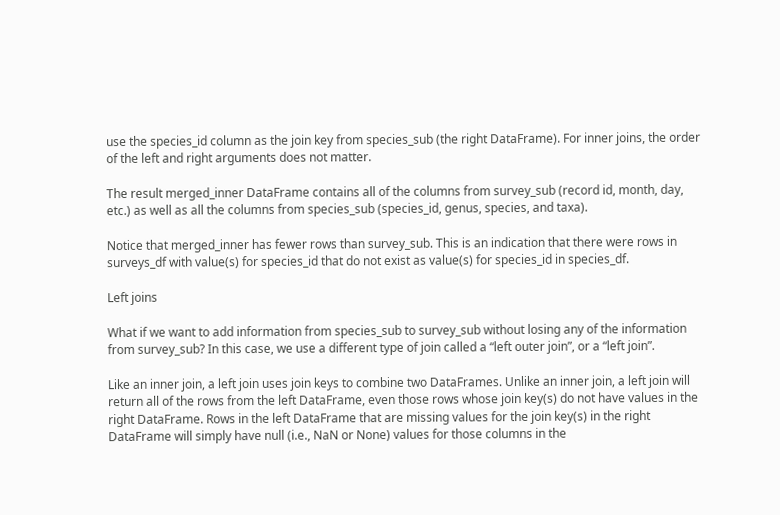use the species_id column as the join key from species_sub (the right DataFrame). For inner joins, the order of the left and right arguments does not matter.

The result merged_inner DataFrame contains all of the columns from survey_sub (record id, month, day, etc.) as well as all the columns from species_sub (species_id, genus, species, and taxa).

Notice that merged_inner has fewer rows than survey_sub. This is an indication that there were rows in surveys_df with value(s) for species_id that do not exist as value(s) for species_id in species_df.

Left joins

What if we want to add information from species_sub to survey_sub without losing any of the information from survey_sub? In this case, we use a different type of join called a “left outer join”, or a “left join”.

Like an inner join, a left join uses join keys to combine two DataFrames. Unlike an inner join, a left join will return all of the rows from the left DataFrame, even those rows whose join key(s) do not have values in the right DataFrame. Rows in the left DataFrame that are missing values for the join key(s) in the right DataFrame will simply have null (i.e., NaN or None) values for those columns in the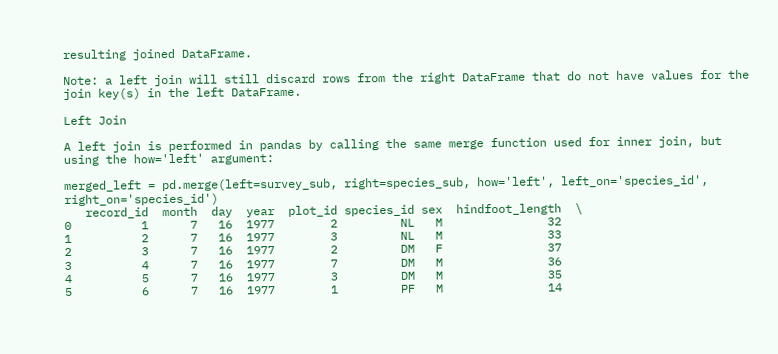resulting joined DataFrame.

Note: a left join will still discard rows from the right DataFrame that do not have values for the join key(s) in the left DataFrame.

Left Join

A left join is performed in pandas by calling the same merge function used for inner join, but using the how='left' argument:

merged_left = pd.merge(left=survey_sub, right=species_sub, how='left', left_on='species_id', right_on='species_id')
   record_id  month  day  year  plot_id species_id sex  hindfoot_length  \
0          1      7   16  1977        2         NL   M               32
1          2      7   16  1977        3         NL   M               33
2          3      7   16  1977        2         DM   F               37
3          4      7   16  1977        7         DM   M               36
4          5      7   16  1977        3         DM   M               35
5          6      7   16  1977        1         PF   M               14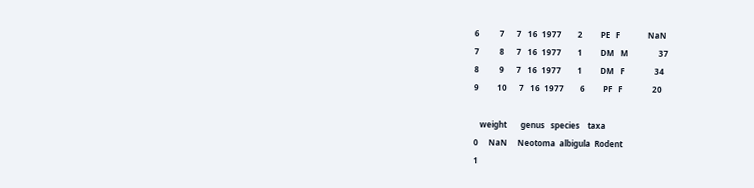6          7      7   16  1977        2         PE   F              NaN
7          8      7   16  1977        1         DM   M               37
8          9      7   16  1977        1         DM   F               34
9         10      7   16  1977        6         PF   F               20

   weight       genus   species    taxa
0     NaN     Neotoma  albigula  Rodent
1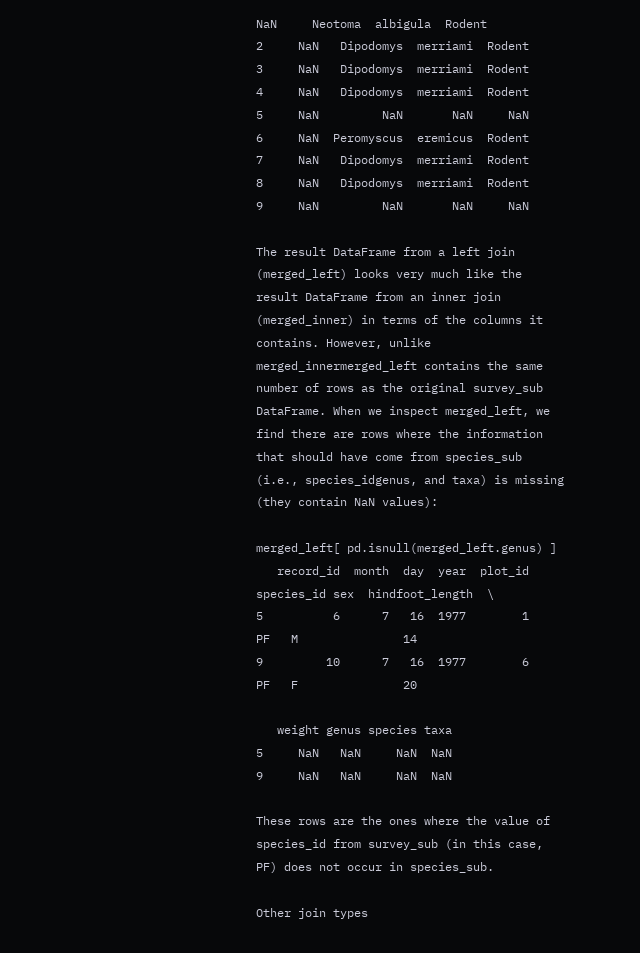NaN     Neotoma  albigula  Rodent
2     NaN   Dipodomys  merriami  Rodent
3     NaN   Dipodomys  merriami  Rodent
4     NaN   Dipodomys  merriami  Rodent
5     NaN         NaN       NaN     NaN
6     NaN  Peromyscus  eremicus  Rodent
7     NaN   Dipodomys  merriami  Rodent
8     NaN   Dipodomys  merriami  Rodent
9     NaN         NaN       NaN     NaN

The result DataFrame from a left join (merged_left) looks very much like the result DataFrame from an inner join (merged_inner) in terms of the columns it contains. However, unlike merged_innermerged_left contains the same number of rows as the original survey_sub DataFrame. When we inspect merged_left, we find there are rows where the information that should have come from species_sub (i.e., species_idgenus, and taxa) is missing (they contain NaN values):

merged_left[ pd.isnull(merged_left.genus) ]
   record_id  month  day  year  plot_id species_id sex  hindfoot_length  \
5          6      7   16  1977        1         PF   M               14
9         10      7   16  1977        6         PF   F               20

   weight genus species taxa
5     NaN   NaN     NaN  NaN
9     NaN   NaN     NaN  NaN

These rows are the ones where the value of species_id from survey_sub (in this case, PF) does not occur in species_sub.

Other join types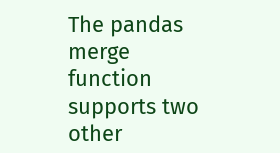The pandas merge function supports two other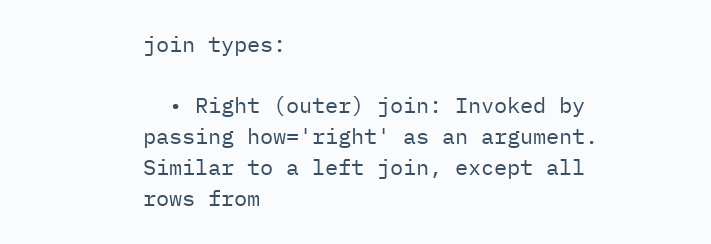join types:

  • Right (outer) join: Invoked by passing how='right' as an argument. Similar to a left join, except all rows from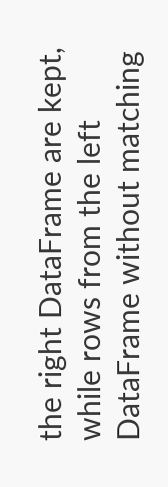the right DataFrame are kept, while rows from the left DataFrame without matching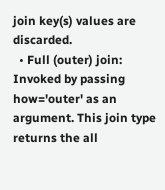join key(s) values are discarded.
  • Full (outer) join: Invoked by passing how='outer' as an argument. This join type returns the all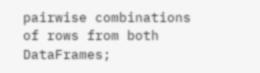pairwise combinations of rows from both DataFrames;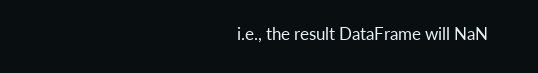i.e., the result DataFrame will NaN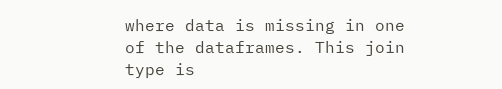where data is missing in one of the dataframes. This join type is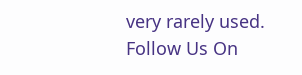very rarely used.
Follow Us On